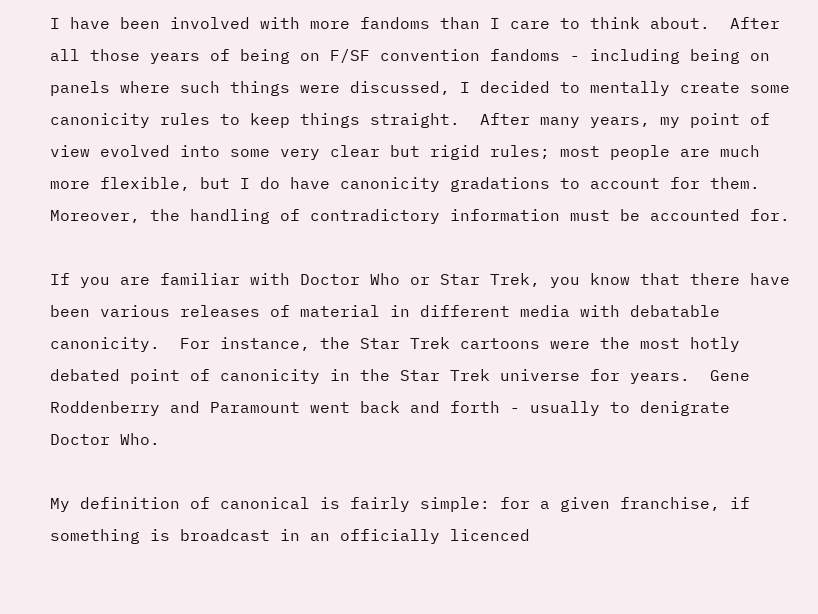I have been involved with more fandoms than I care to think about.  After all those years of being on F/SF convention fandoms - including being on panels where such things were discussed, I decided to mentally create some canonicity rules to keep things straight.  After many years, my point of view evolved into some very clear but rigid rules; most people are much more flexible, but I do have canonicity gradations to account for them.  Moreover, the handling of contradictory information must be accounted for.

If you are familiar with Doctor Who or Star Trek, you know that there have been various releases of material in different media with debatable canonicity.  For instance, the Star Trek cartoons were the most hotly debated point of canonicity in the Star Trek universe for years.  Gene Roddenberry and Paramount went back and forth - usually to denigrate Doctor Who.

My definition of canonical is fairly simple: for a given franchise, if something is broadcast in an officially licenced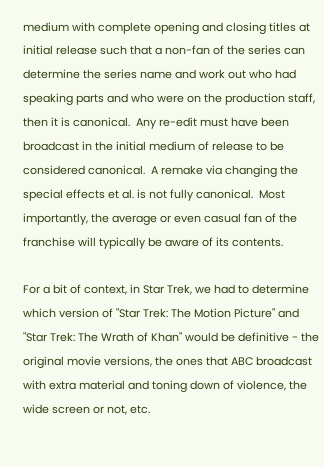medium with complete opening and closing titles at initial release such that a non-fan of the series can determine the series name and work out who had speaking parts and who were on the production staff, then it is canonical.  Any re-edit must have been broadcast in the initial medium of release to be considered canonical.  A remake via changing the special effects et al. is not fully canonical.  Most importantly, the average or even casual fan of the franchise will typically be aware of its contents.

For a bit of context, in Star Trek, we had to determine which version of "Star Trek: The Motion Picture" and "Star Trek: The Wrath of Khan" would be definitive - the original movie versions, the ones that ABC broadcast with extra material and toning down of violence, the wide screen or not, etc.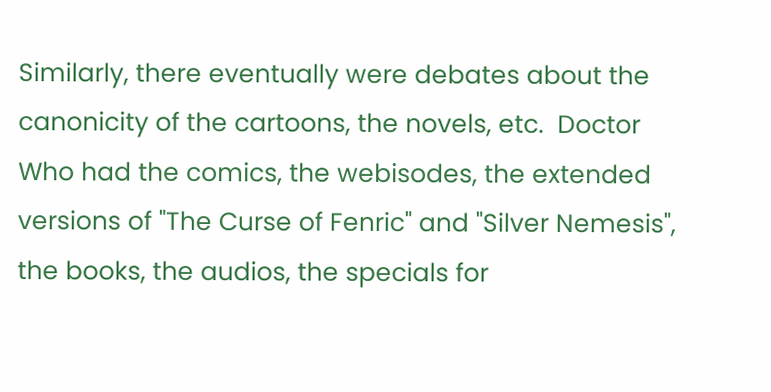Similarly, there eventually were debates about the canonicity of the cartoons, the novels, etc.  Doctor Who had the comics, the webisodes, the extended versions of "The Curse of Fenric" and "Silver Nemesis", the books, the audios, the specials for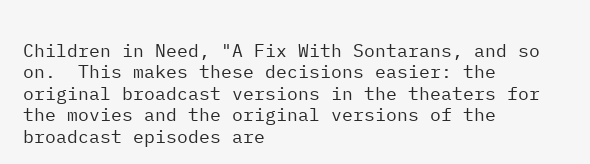Children in Need, "A Fix With Sontarans, and so on.  This makes these decisions easier: the original broadcast versions in the theaters for the movies and the original versions of the broadcast episodes are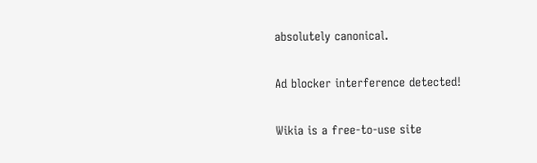absolutely canonical.

Ad blocker interference detected!

Wikia is a free-to-use site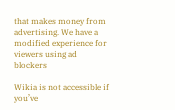that makes money from advertising. We have a modified experience for viewers using ad blockers

Wikia is not accessible if you’ve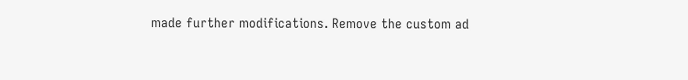made further modifications. Remove the custom ad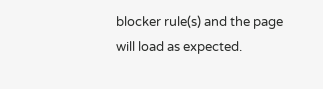blocker rule(s) and the page will load as expected.